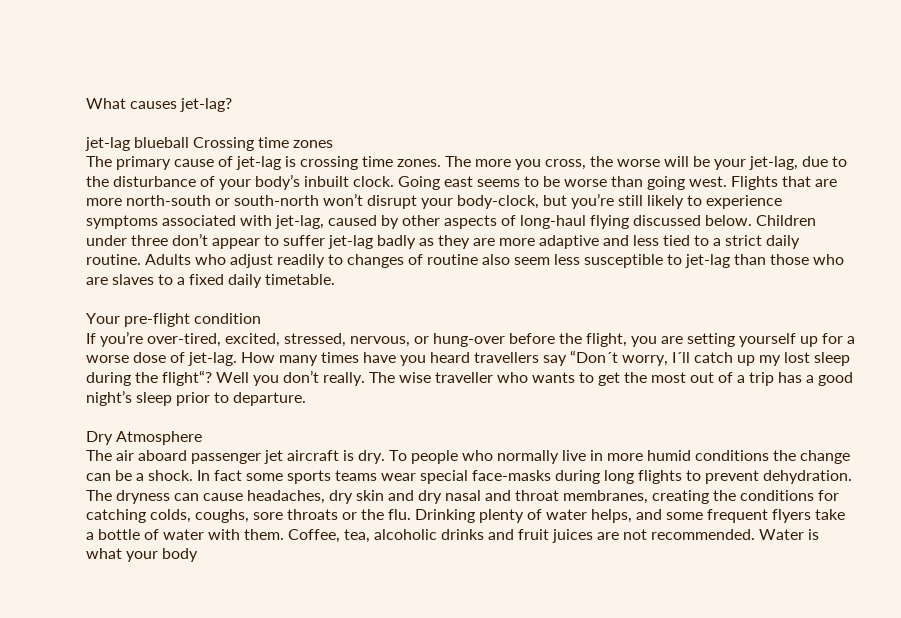What causes jet-lag?

jet-lag blueball Crossing time zones
The primary cause of jet-lag is crossing time zones. The more you cross, the worse will be your jet-lag, due to the disturbance of your body’s inbuilt clock. Going east seems to be worse than going west. Flights that are more north-south or south-north won’t disrupt your body-clock, but you’re still likely to experience symptoms associated with jet-lag, caused by other aspects of long-haul flying discussed below. Children under three don’t appear to suffer jet-lag badly as they are more adaptive and less tied to a strict daily routine. Adults who adjust readily to changes of routine also seem less susceptible to jet-lag than those who are slaves to a fixed daily timetable.

Your pre-flight condition
If you’re over-tired, excited, stressed, nervous, or hung-over before the flight, you are setting yourself up for a worse dose of jet-lag. How many times have you heard travellers say “Don´t worry, I´ll catch up my lost sleep during the flight“? Well you don’t really. The wise traveller who wants to get the most out of a trip has a good night’s sleep prior to departure.

Dry Atmosphere
The air aboard passenger jet aircraft is dry. To people who normally live in more humid conditions the change can be a shock. In fact some sports teams wear special face-masks during long flights to prevent dehydration. The dryness can cause headaches, dry skin and dry nasal and throat membranes, creating the conditions for catching colds, coughs, sore throats or the flu. Drinking plenty of water helps, and some frequent flyers take a bottle of water with them. Coffee, tea, alcoholic drinks and fruit juices are not recommended. Water is what your body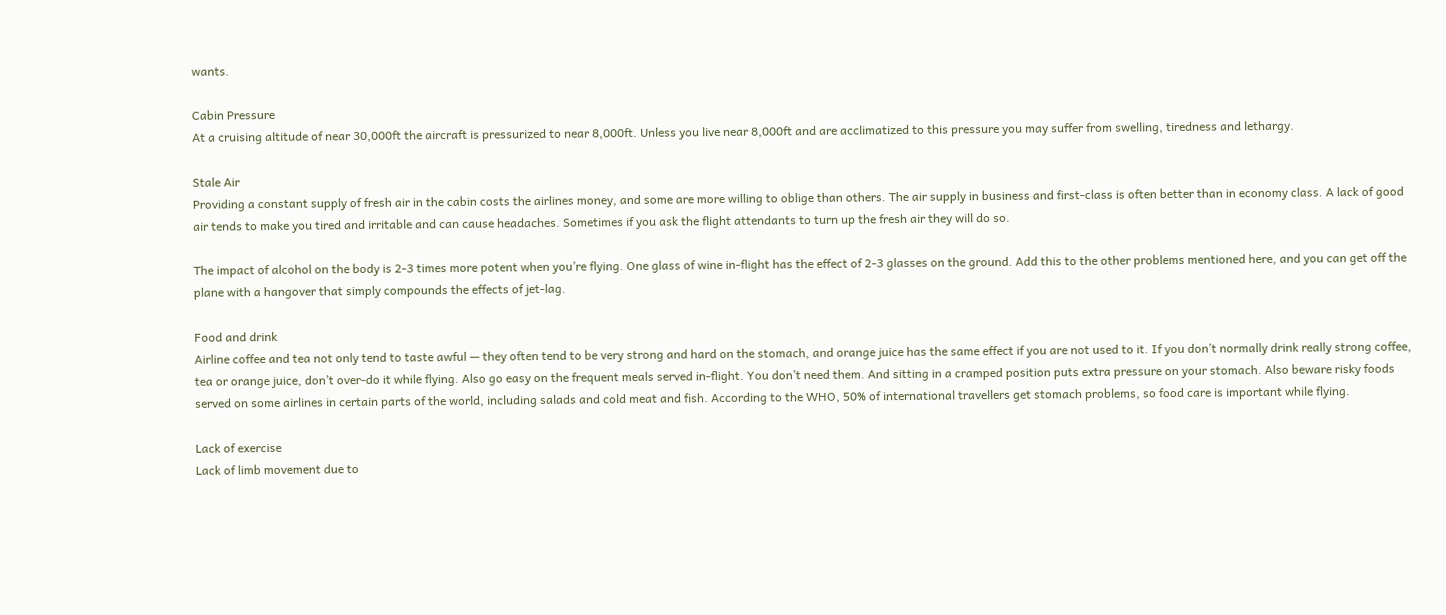wants.

Cabin Pressure
At a cruising altitude of near 30,000ft the aircraft is pressurized to near 8,000ft. Unless you live near 8,000ft and are acclimatized to this pressure you may suffer from swelling, tiredness and lethargy.

Stale Air
Providing a constant supply of fresh air in the cabin costs the airlines money, and some are more willing to oblige than others. The air supply in business and first-class is often better than in economy class. A lack of good air tends to make you tired and irritable and can cause headaches. Sometimes if you ask the flight attendants to turn up the fresh air they will do so.

The impact of alcohol on the body is 2-3 times more potent when you’re flying. One glass of wine in-flight has the effect of 2-3 glasses on the ground. Add this to the other problems mentioned here, and you can get off the plane with a hangover that simply compounds the effects of jet-lag.

Food and drink
Airline coffee and tea not only tend to taste awful — they often tend to be very strong and hard on the stomach, and orange juice has the same effect if you are not used to it. If you don’t normally drink really strong coffee, tea or orange juice, don’t over-do it while flying. Also go easy on the frequent meals served in-flight. You don’t need them. And sitting in a cramped position puts extra pressure on your stomach. Also beware risky foods served on some airlines in certain parts of the world, including salads and cold meat and fish. According to the WHO, 50% of international travellers get stomach problems, so food care is important while flying.

Lack of exercise
Lack of limb movement due to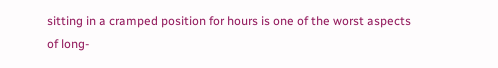sitting in a cramped position for hours is one of the worst aspects of long-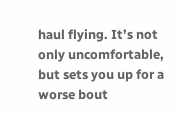haul flying. It’s not only uncomfortable, but sets you up for a worse bout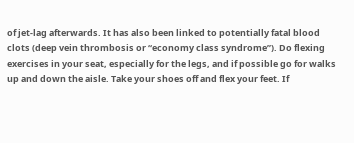of jet-lag afterwards. It has also been linked to potentially fatal blood clots (deep vein thrombosis or “economy class syndrome”). Do flexing exercises in your seat, especially for the legs, and if possible go for walks up and down the aisle. Take your shoes off and flex your feet. If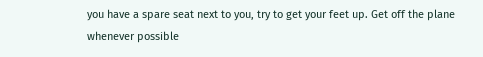you have a spare seat next to you, try to get your feet up. Get off the plane whenever possible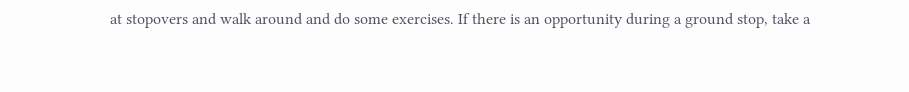at stopovers and walk around and do some exercises. If there is an opportunity during a ground stop, take a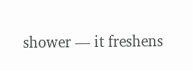shower — it freshens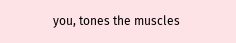you, tones the muscles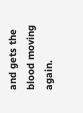and gets the blood moving again.